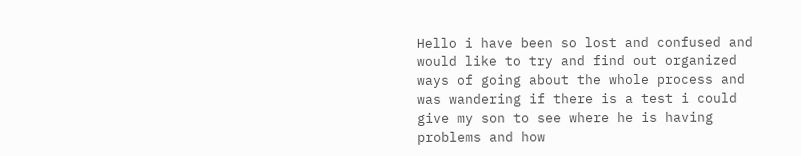Hello i have been so lost and confused and would like to try and find out organized ways of going about the whole process and was wandering if there is a test i could give my son to see where he is having problems and how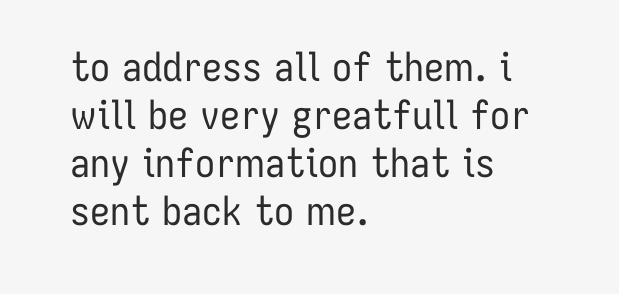to address all of them. i will be very greatfull for any information that is sent back to me.